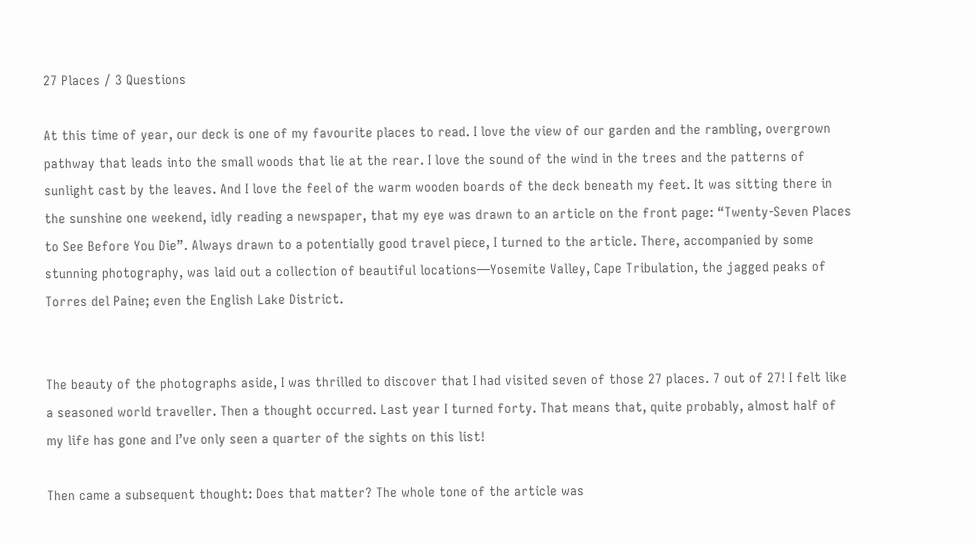27 Places / 3 Questions

At this time of year, our deck is one of my favourite places to read. I love the view of our garden and the rambling, overgrown pathway that leads into the small woods that lie at the rear. I love the sound of the wind in the trees and the patterns of sunlight cast by the leaves. And I love the feel of the warm wooden boards of the deck beneath my feet. It was sitting there in the sunshine one weekend, idly reading a newspaper, that my eye was drawn to an article on the front page: “Twenty-Seven Places to See Before You Die”. Always drawn to a potentially good travel piece, I turned to the article. There, accompanied by some stunning photography, was laid out a collection of beautiful locations—Yosemite Valley, Cape Tribulation, the jagged peaks of Torres del Paine; even the English Lake District.


The beauty of the photographs aside, I was thrilled to discover that I had visited seven of those 27 places. 7 out of 27! I felt like a seasoned world traveller. Then a thought occurred. Last year I turned forty. That means that, quite probably, almost half of my life has gone and I’ve only seen a quarter of the sights on this list!

Then came a subsequent thought: Does that matter? The whole tone of the article was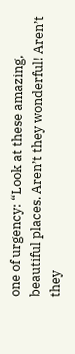one of urgency: “Look at these amazing, beautiful places. Aren’t they wonderful! Aren’t they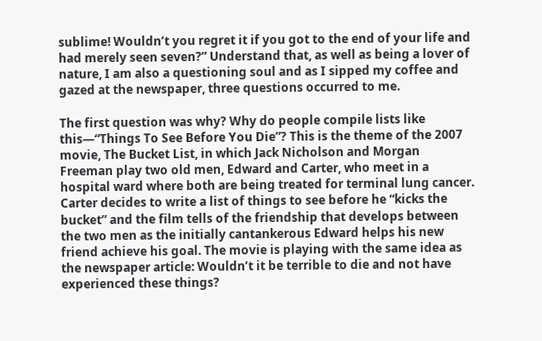sublime! Wouldn’t you regret it if you got to the end of your life and had merely seen seven?” Understand that, as well as being a lover of nature, I am also a questioning soul and as I sipped my coffee and gazed at the newspaper, three questions occurred to me.

The first question was why? Why do people compile lists like this—“Things To See Before You Die”? This is the theme of the 2007 movie, The Bucket List, in which Jack Nicholson and Morgan Freeman play two old men, Edward and Carter, who meet in a hospital ward where both are being treated for terminal lung cancer. Carter decides to write a list of things to see before he “kicks the bucket” and the film tells of the friendship that develops between the two men as the initially cantankerous Edward helps his new friend achieve his goal. The movie is playing with the same idea as the newspaper article: Wouldn’t it be terrible to die and not have experienced these things?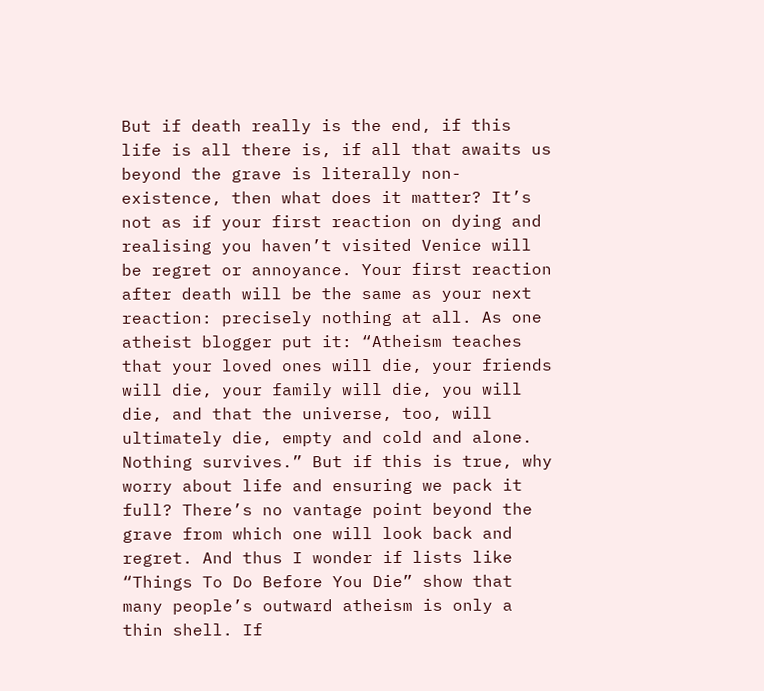But if death really is the end, if this life is all there is, if all that awaits us beyond the grave is literally non-existence, then what does it matter? It’s not as if your first reaction on dying and realising you haven’t visited Venice will be regret or annoyance. Your first reaction after death will be the same as your next reaction: precisely nothing at all. As one atheist blogger put it: “Atheism teaches that your loved ones will die, your friends will die, your family will die, you will die, and that the universe, too, will ultimately die, empty and cold and alone. Nothing survives.” But if this is true, why worry about life and ensuring we pack it full? There’s no vantage point beyond the grave from which one will look back and regret. And thus I wonder if lists like “Things To Do Before You Die” show that many people’s outward atheism is only a thin shell. If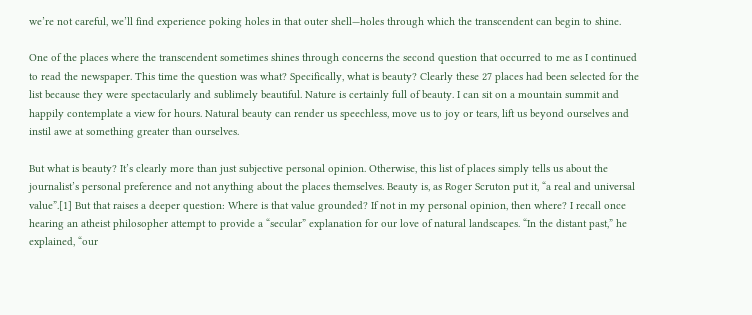we’re not careful, we’ll find experience poking holes in that outer shell—holes through which the transcendent can begin to shine.

One of the places where the transcendent sometimes shines through concerns the second question that occurred to me as I continued to read the newspaper. This time the question was what? Specifically, what is beauty? Clearly these 27 places had been selected for the list because they were spectacularly and sublimely beautiful. Nature is certainly full of beauty. I can sit on a mountain summit and happily contemplate a view for hours. Natural beauty can render us speechless, move us to joy or tears, lift us beyond ourselves and instil awe at something greater than ourselves.

But what is beauty? It’s clearly more than just subjective personal opinion. Otherwise, this list of places simply tells us about the journalist’s personal preference and not anything about the places themselves. Beauty is, as Roger Scruton put it, “a real and universal value”.[1] But that raises a deeper question: Where is that value grounded? If not in my personal opinion, then where? I recall once hearing an atheist philosopher attempt to provide a “secular” explanation for our love of natural landscapes. “In the distant past,” he explained, “our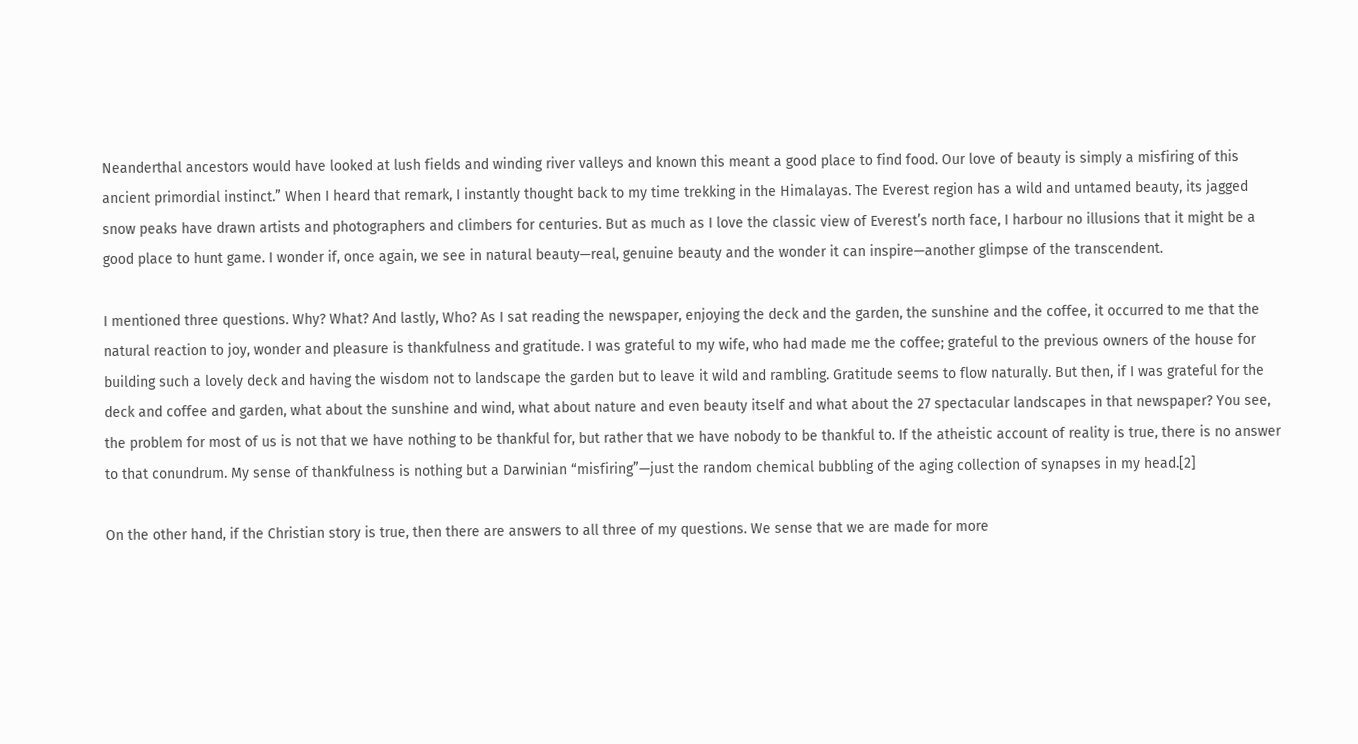Neanderthal ancestors would have looked at lush fields and winding river valleys and known this meant a good place to find food. Our love of beauty is simply a misfiring of this ancient primordial instinct.” When I heard that remark, I instantly thought back to my time trekking in the Himalayas. The Everest region has a wild and untamed beauty, its jagged snow peaks have drawn artists and photographers and climbers for centuries. But as much as I love the classic view of Everest’s north face, I harbour no illusions that it might be a good place to hunt game. I wonder if, once again, we see in natural beauty—real, genuine beauty and the wonder it can inspire—another glimpse of the transcendent.

I mentioned three questions. Why? What? And lastly, Who? As I sat reading the newspaper, enjoying the deck and the garden, the sunshine and the coffee, it occurred to me that the natural reaction to joy, wonder and pleasure is thankfulness and gratitude. I was grateful to my wife, who had made me the coffee; grateful to the previous owners of the house for building such a lovely deck and having the wisdom not to landscape the garden but to leave it wild and rambling. Gratitude seems to flow naturally. But then, if I was grateful for the deck and coffee and garden, what about the sunshine and wind, what about nature and even beauty itself and what about the 27 spectacular landscapes in that newspaper? You see, the problem for most of us is not that we have nothing to be thankful for, but rather that we have nobody to be thankful to. If the atheistic account of reality is true, there is no answer to that conundrum. My sense of thankfulness is nothing but a Darwinian “misfiring”—just the random chemical bubbling of the aging collection of synapses in my head.[2]

On the other hand, if the Christian story is true, then there are answers to all three of my questions. We sense that we are made for more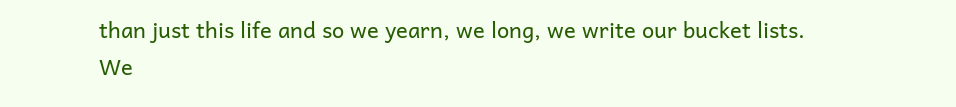than just this life and so we yearn, we long, we write our bucket lists. We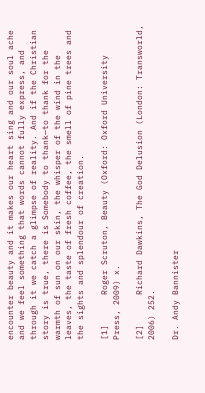encounter beauty and it makes our heart sing and our soul ache and we feel something that words cannot fully express, and through it we catch a glimpse of reality. And if the Christian story is true, there is Somebody to thank—to thank for the warmth of sun on our skin, the whisper of the wind in the leaves, the taste of fresh coffee, the smell of pine trees and the sights and splendour of creation.

[1]      Roger Scruton, Beauty (Oxford: Oxford University Press, 2009) x.

[2]      Richard Dawkins, The God Delusion (London: Transworld, 2006) 252.

Dr. Andy Bannister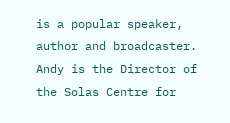is a popular speaker, author and broadcaster. Andy is the Director of the Solas Centre for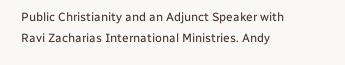Public Christianity and an Adjunct Speaker with Ravi Zacharias International Ministries. Andy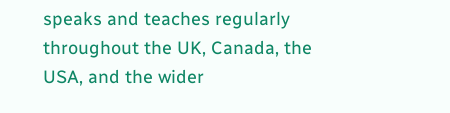speaks and teaches regularly throughout the UK, Canada, the USA, and the wider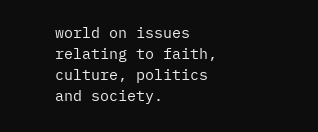world on issues relating to faith, culture, politics and society.